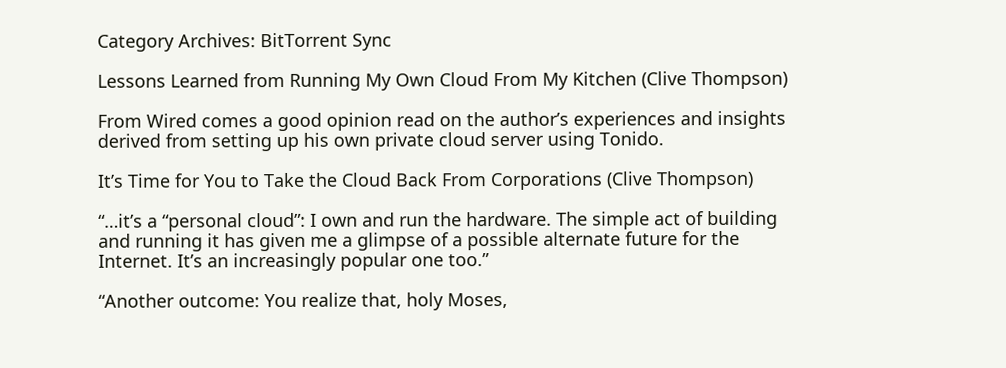Category Archives: BitTorrent Sync

Lessons Learned from Running My Own Cloud From My Kitchen (Clive Thompson)

From Wired comes a good opinion read on the author’s experiences and insights derived from setting up his own private cloud server using Tonido.

It’s Time for You to Take the Cloud Back From Corporations (Clive Thompson)

“…it’s a “personal cloud”: I own and run the hardware. The simple act of building and running it has given me a glimpse of a possible alternate future for the Internet. It’s an increasingly popular one too.”

“Another outcome: You realize that, holy Moses,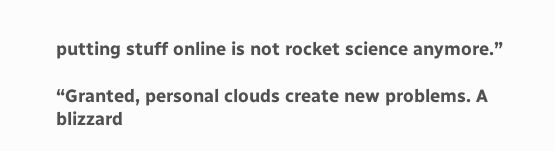putting stuff online is not rocket science anymore.”

“Granted, personal clouds create new problems. A blizzard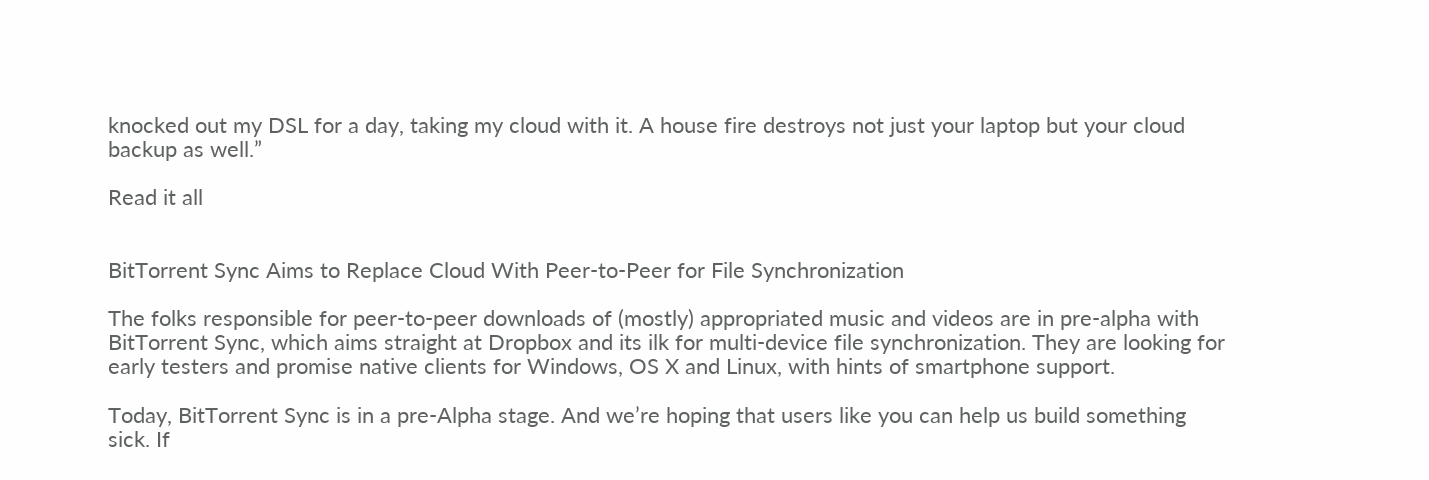knocked out my DSL for a day, taking my cloud with it. A house fire destroys not just your laptop but your cloud backup as well.”

Read it all


BitTorrent Sync Aims to Replace Cloud With Peer-to-Peer for File Synchronization

The folks responsible for peer-to-peer downloads of (mostly) appropriated music and videos are in pre-alpha with BitTorrent Sync, which aims straight at Dropbox and its ilk for multi-device file synchronization. They are looking for early testers and promise native clients for Windows, OS X and Linux, with hints of smartphone support.

Today, BitTorrent Sync is in a pre-Alpha stage. And we’re hoping that users like you can help us build something sick. If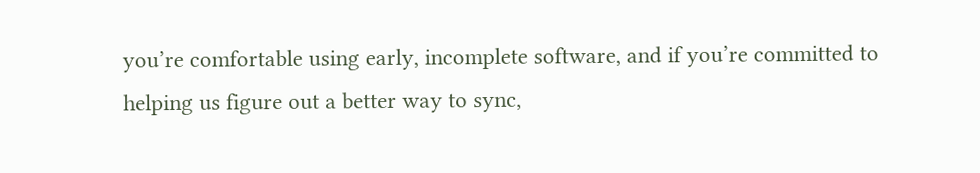you’re comfortable using early, incomplete software, and if you’re committed to helping us figure out a better way to sync,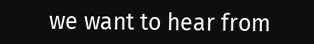we want to hear from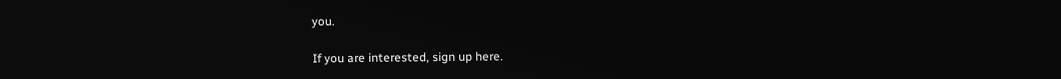you.

If you are interested, sign up here.